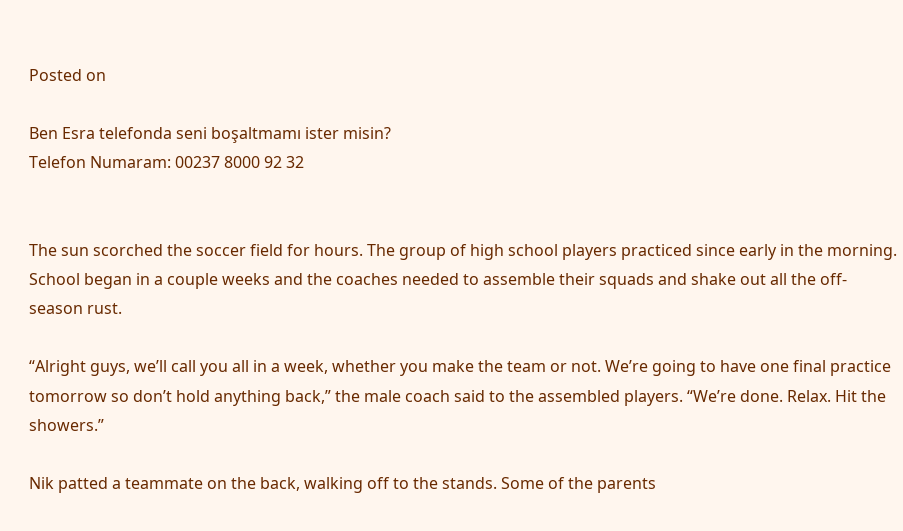Posted on

Ben Esra telefonda seni boşaltmamı ister misin?
Telefon Numaram: 00237 8000 92 32


The sun scorched the soccer field for hours. The group of high school players practiced since early in the morning. School began in a couple weeks and the coaches needed to assemble their squads and shake out all the off-season rust.

“Alright guys, we’ll call you all in a week, whether you make the team or not. We’re going to have one final practice tomorrow so don’t hold anything back,” the male coach said to the assembled players. “We’re done. Relax. Hit the showers.”

Nik patted a teammate on the back, walking off to the stands. Some of the parents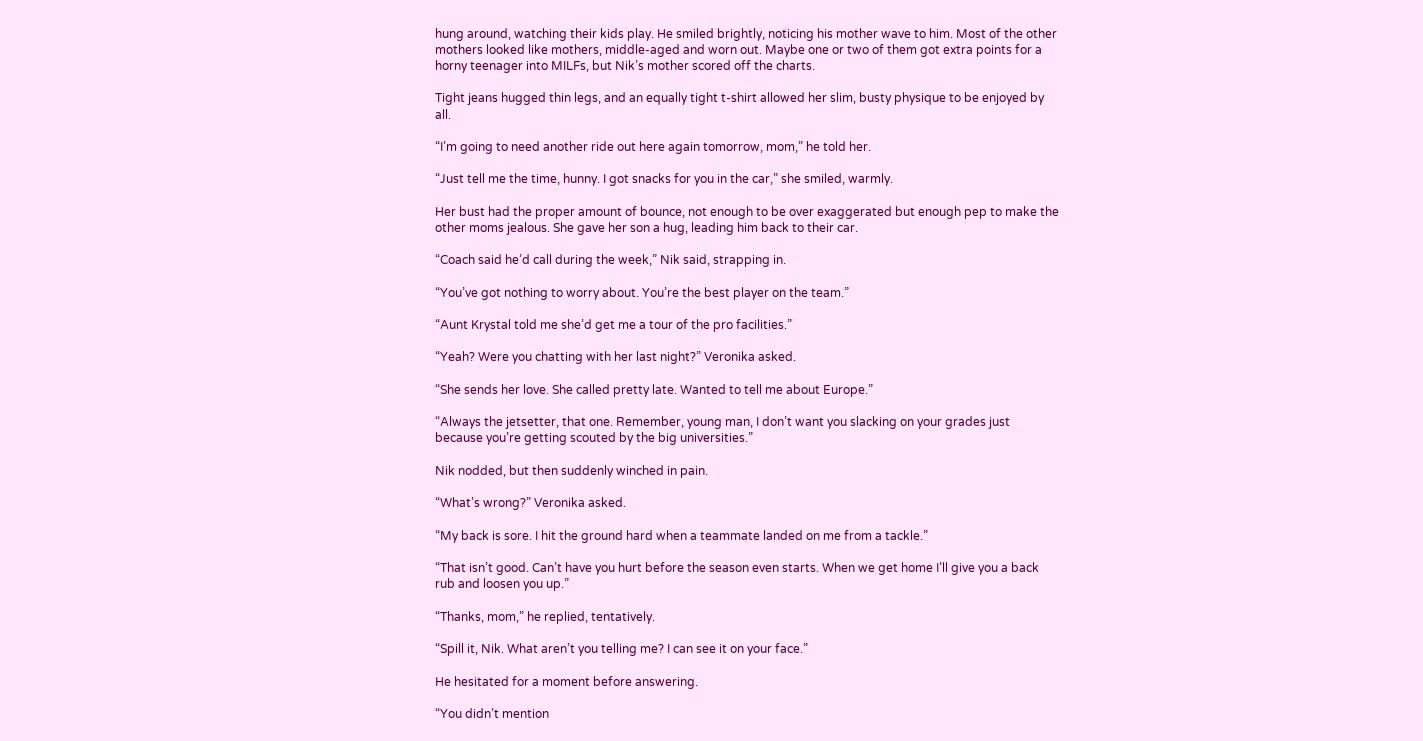hung around, watching their kids play. He smiled brightly, noticing his mother wave to him. Most of the other mothers looked like mothers, middle-aged and worn out. Maybe one or two of them got extra points for a horny teenager into MILFs, but Nik’s mother scored off the charts.

Tight jeans hugged thin legs, and an equally tight t-shirt allowed her slim, busty physique to be enjoyed by all.

“I’m going to need another ride out here again tomorrow, mom,” he told her.

“Just tell me the time, hunny. I got snacks for you in the car,” she smiled, warmly.

Her bust had the proper amount of bounce, not enough to be over exaggerated but enough pep to make the other moms jealous. She gave her son a hug, leading him back to their car.

“Coach said he’d call during the week,” Nik said, strapping in.

“You’ve got nothing to worry about. You’re the best player on the team.”

“Aunt Krystal told me she’d get me a tour of the pro facilities.”

“Yeah? Were you chatting with her last night?” Veronika asked.

“She sends her love. She called pretty late. Wanted to tell me about Europe.”

“Always the jetsetter, that one. Remember, young man, I don’t want you slacking on your grades just because you’re getting scouted by the big universities.”

Nik nodded, but then suddenly winched in pain.

“What’s wrong?” Veronika asked.

“My back is sore. I hit the ground hard when a teammate landed on me from a tackle.”

“That isn’t good. Can’t have you hurt before the season even starts. When we get home I’ll give you a back rub and loosen you up.”

“Thanks, mom,” he replied, tentatively.

“Spill it, Nik. What aren’t you telling me? I can see it on your face.”

He hesitated for a moment before answering.

“You didn’t mention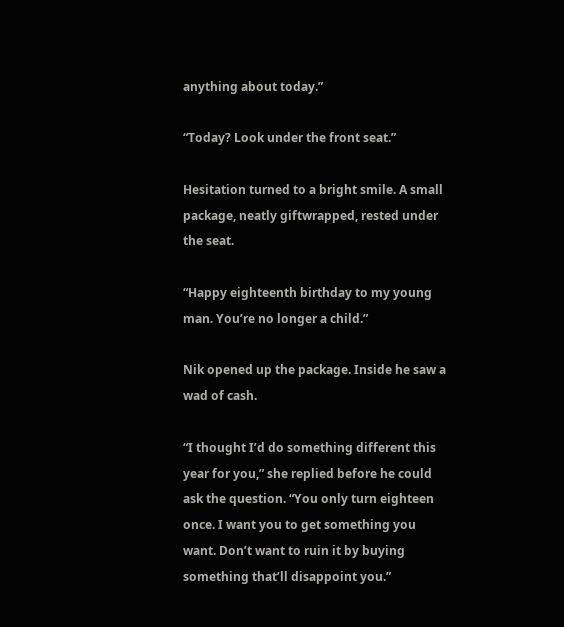anything about today.”

“Today? Look under the front seat.”

Hesitation turned to a bright smile. A small package, neatly giftwrapped, rested under the seat.

“Happy eighteenth birthday to my young man. You’re no longer a child.”

Nik opened up the package. Inside he saw a wad of cash.

“I thought I’d do something different this year for you,” she replied before he could ask the question. “You only turn eighteen once. I want you to get something you want. Don’t want to ruin it by buying something that’ll disappoint you.”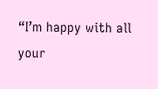“I’m happy with all your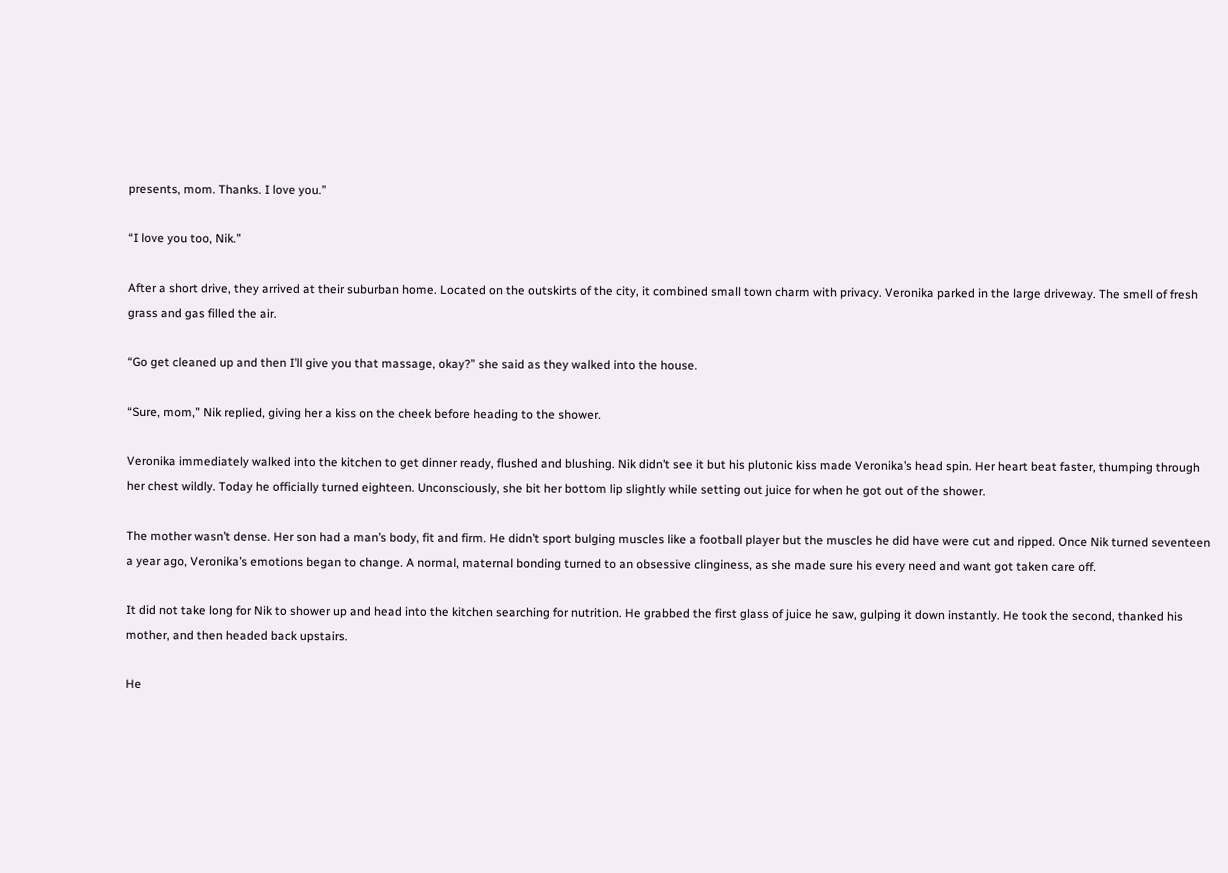presents, mom. Thanks. I love you.”

“I love you too, Nik.”

After a short drive, they arrived at their suburban home. Located on the outskirts of the city, it combined small town charm with privacy. Veronika parked in the large driveway. The smell of fresh grass and gas filled the air.

“Go get cleaned up and then I’ll give you that massage, okay?” she said as they walked into the house.

“Sure, mom,” Nik replied, giving her a kiss on the cheek before heading to the shower.

Veronika immediately walked into the kitchen to get dinner ready, flushed and blushing. Nik didn’t see it but his plutonic kiss made Veronika’s head spin. Her heart beat faster, thumping through her chest wildly. Today he officially turned eighteen. Unconsciously, she bit her bottom lip slightly while setting out juice for when he got out of the shower.

The mother wasn’t dense. Her son had a man’s body, fit and firm. He didn’t sport bulging muscles like a football player but the muscles he did have were cut and ripped. Once Nik turned seventeen a year ago, Veronika’s emotions began to change. A normal, maternal bonding turned to an obsessive clinginess, as she made sure his every need and want got taken care off.

It did not take long for Nik to shower up and head into the kitchen searching for nutrition. He grabbed the first glass of juice he saw, gulping it down instantly. He took the second, thanked his mother, and then headed back upstairs.

He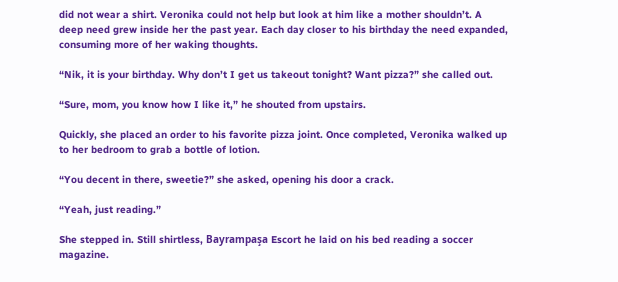did not wear a shirt. Veronika could not help but look at him like a mother shouldn’t. A deep need grew inside her the past year. Each day closer to his birthday the need expanded, consuming more of her waking thoughts.

“Nik, it is your birthday. Why don’t I get us takeout tonight? Want pizza?” she called out.

“Sure, mom, you know how I like it,” he shouted from upstairs.

Quickly, she placed an order to his favorite pizza joint. Once completed, Veronika walked up to her bedroom to grab a bottle of lotion.

“You decent in there, sweetie?” she asked, opening his door a crack.

“Yeah, just reading.”

She stepped in. Still shirtless, Bayrampaşa Escort he laid on his bed reading a soccer magazine.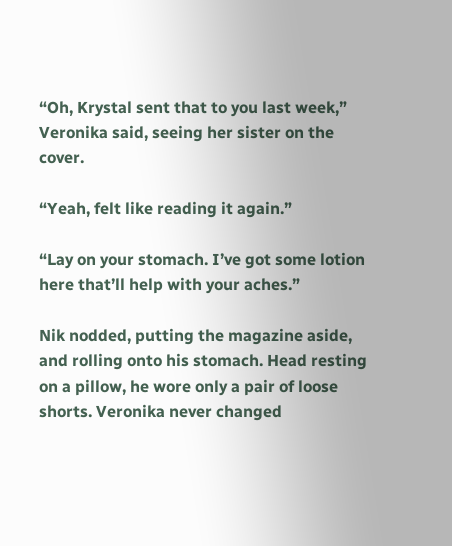“Oh, Krystal sent that to you last week,” Veronika said, seeing her sister on the cover.

“Yeah, felt like reading it again.”

“Lay on your stomach. I’ve got some lotion here that’ll help with your aches.”

Nik nodded, putting the magazine aside, and rolling onto his stomach. Head resting on a pillow, he wore only a pair of loose shorts. Veronika never changed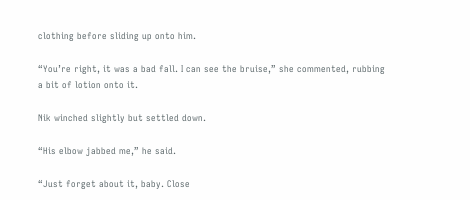clothing before sliding up onto him.

“You’re right, it was a bad fall. I can see the bruise,” she commented, rubbing a bit of lotion onto it.

Nik winched slightly but settled down.

“His elbow jabbed me,” he said.

“Just forget about it, baby. Close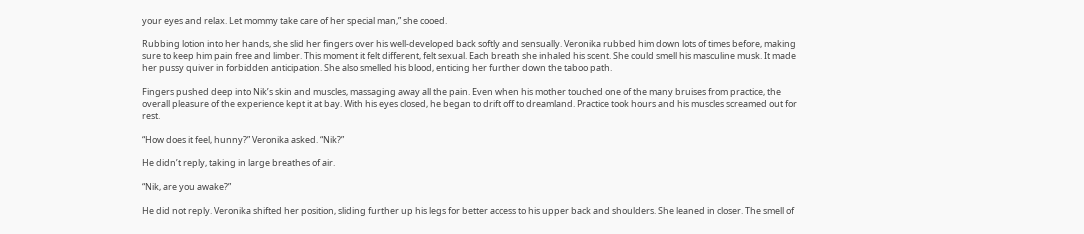your eyes and relax. Let mommy take care of her special man,” she cooed.

Rubbing lotion into her hands, she slid her fingers over his well-developed back softly and sensually. Veronika rubbed him down lots of times before, making sure to keep him pain free and limber. This moment it felt different, felt sexual. Each breath she inhaled his scent. She could smell his masculine musk. It made her pussy quiver in forbidden anticipation. She also smelled his blood, enticing her further down the taboo path.

Fingers pushed deep into Nik’s skin and muscles, massaging away all the pain. Even when his mother touched one of the many bruises from practice, the overall pleasure of the experience kept it at bay. With his eyes closed, he began to drift off to dreamland. Practice took hours and his muscles screamed out for rest.

“How does it feel, hunny?” Veronika asked. “Nik?”

He didn’t reply, taking in large breathes of air.

“Nik, are you awake?”

He did not reply. Veronika shifted her position, sliding further up his legs for better access to his upper back and shoulders. She leaned in closer. The smell of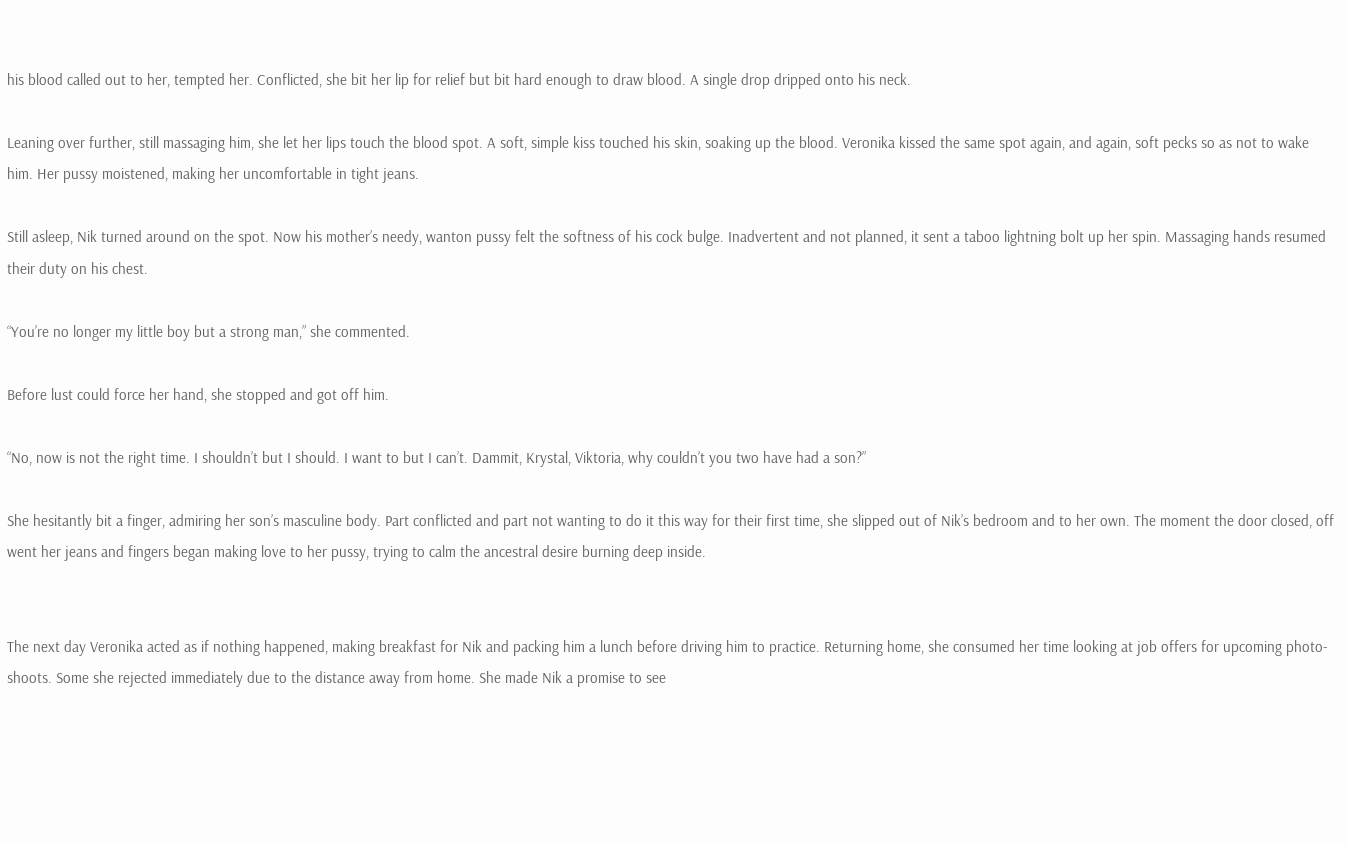his blood called out to her, tempted her. Conflicted, she bit her lip for relief but bit hard enough to draw blood. A single drop dripped onto his neck.

Leaning over further, still massaging him, she let her lips touch the blood spot. A soft, simple kiss touched his skin, soaking up the blood. Veronika kissed the same spot again, and again, soft pecks so as not to wake him. Her pussy moistened, making her uncomfortable in tight jeans.

Still asleep, Nik turned around on the spot. Now his mother’s needy, wanton pussy felt the softness of his cock bulge. Inadvertent and not planned, it sent a taboo lightning bolt up her spin. Massaging hands resumed their duty on his chest.

“You’re no longer my little boy but a strong man,” she commented.

Before lust could force her hand, she stopped and got off him.

“No, now is not the right time. I shouldn’t but I should. I want to but I can’t. Dammit, Krystal, Viktoria, why couldn’t you two have had a son?”

She hesitantly bit a finger, admiring her son’s masculine body. Part conflicted and part not wanting to do it this way for their first time, she slipped out of Nik’s bedroom and to her own. The moment the door closed, off went her jeans and fingers began making love to her pussy, trying to calm the ancestral desire burning deep inside.


The next day Veronika acted as if nothing happened, making breakfast for Nik and packing him a lunch before driving him to practice. Returning home, she consumed her time looking at job offers for upcoming photo-shoots. Some she rejected immediately due to the distance away from home. She made Nik a promise to see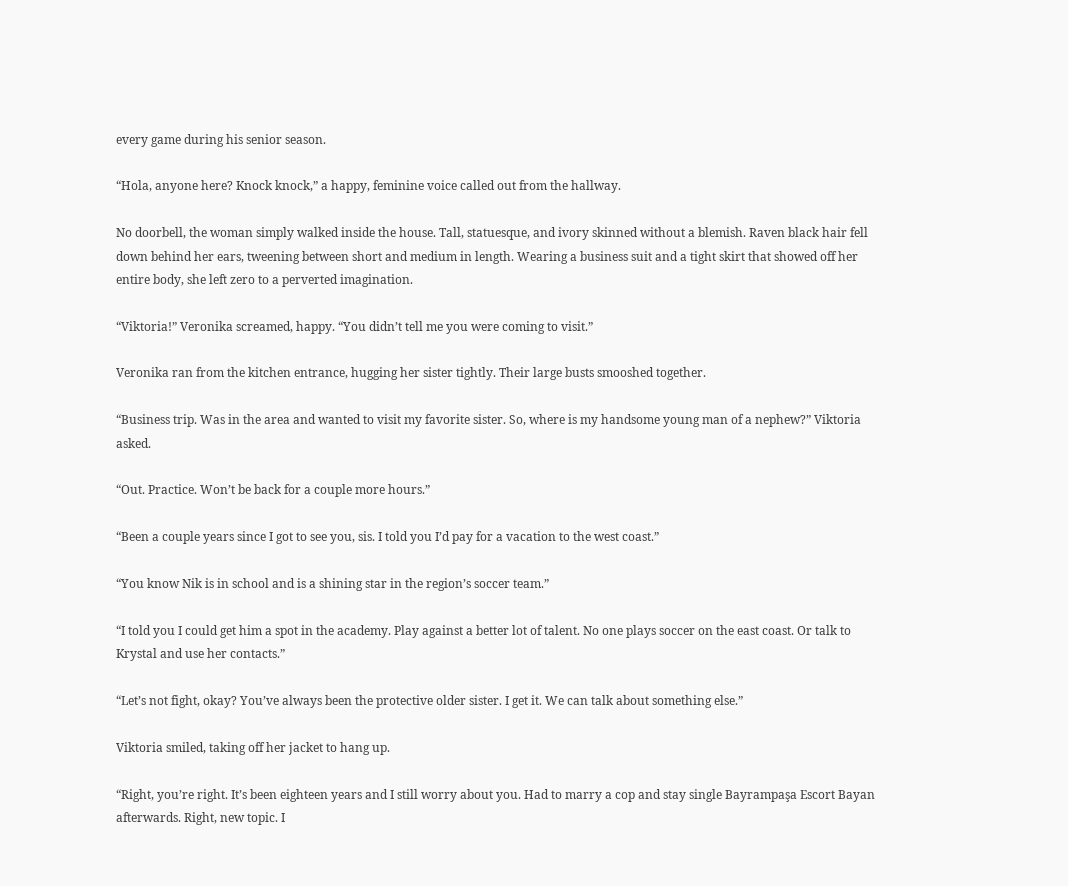every game during his senior season.

“Hola, anyone here? Knock knock,” a happy, feminine voice called out from the hallway.

No doorbell, the woman simply walked inside the house. Tall, statuesque, and ivory skinned without a blemish. Raven black hair fell down behind her ears, tweening between short and medium in length. Wearing a business suit and a tight skirt that showed off her entire body, she left zero to a perverted imagination.

“Viktoria!” Veronika screamed, happy. “You didn’t tell me you were coming to visit.”

Veronika ran from the kitchen entrance, hugging her sister tightly. Their large busts smooshed together.

“Business trip. Was in the area and wanted to visit my favorite sister. So, where is my handsome young man of a nephew?” Viktoria asked.

“Out. Practice. Won’t be back for a couple more hours.”

“Been a couple years since I got to see you, sis. I told you I’d pay for a vacation to the west coast.”

“You know Nik is in school and is a shining star in the region’s soccer team.”

“I told you I could get him a spot in the academy. Play against a better lot of talent. No one plays soccer on the east coast. Or talk to Krystal and use her contacts.”

“Let’s not fight, okay? You’ve always been the protective older sister. I get it. We can talk about something else.”

Viktoria smiled, taking off her jacket to hang up.

“Right, you’re right. It’s been eighteen years and I still worry about you. Had to marry a cop and stay single Bayrampaşa Escort Bayan afterwards. Right, new topic. I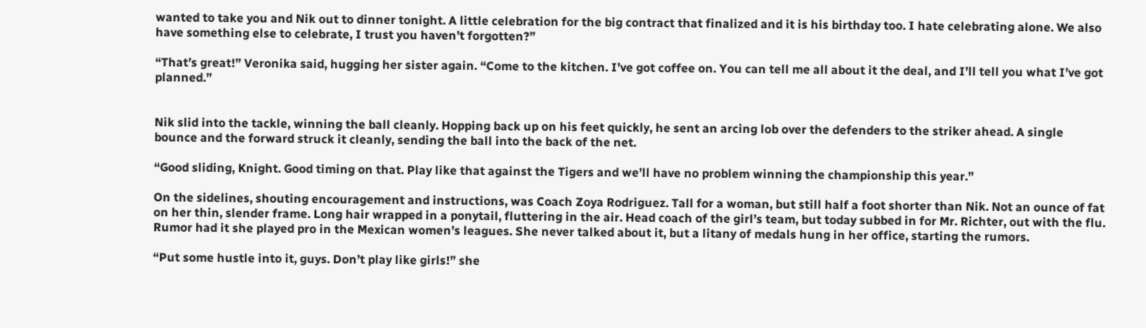wanted to take you and Nik out to dinner tonight. A little celebration for the big contract that finalized and it is his birthday too. I hate celebrating alone. We also have something else to celebrate, I trust you haven’t forgotten?”

“That’s great!” Veronika said, hugging her sister again. “Come to the kitchen. I’ve got coffee on. You can tell me all about it the deal, and I’ll tell you what I’ve got planned.”


Nik slid into the tackle, winning the ball cleanly. Hopping back up on his feet quickly, he sent an arcing lob over the defenders to the striker ahead. A single bounce and the forward struck it cleanly, sending the ball into the back of the net.

“Good sliding, Knight. Good timing on that. Play like that against the Tigers and we’ll have no problem winning the championship this year.”

On the sidelines, shouting encouragement and instructions, was Coach Zoya Rodriguez. Tall for a woman, but still half a foot shorter than Nik. Not an ounce of fat on her thin, slender frame. Long hair wrapped in a ponytail, fluttering in the air. Head coach of the girl’s team, but today subbed in for Mr. Richter, out with the flu. Rumor had it she played pro in the Mexican women’s leagues. She never talked about it, but a litany of medals hung in her office, starting the rumors.

“Put some hustle into it, guys. Don’t play like girls!” she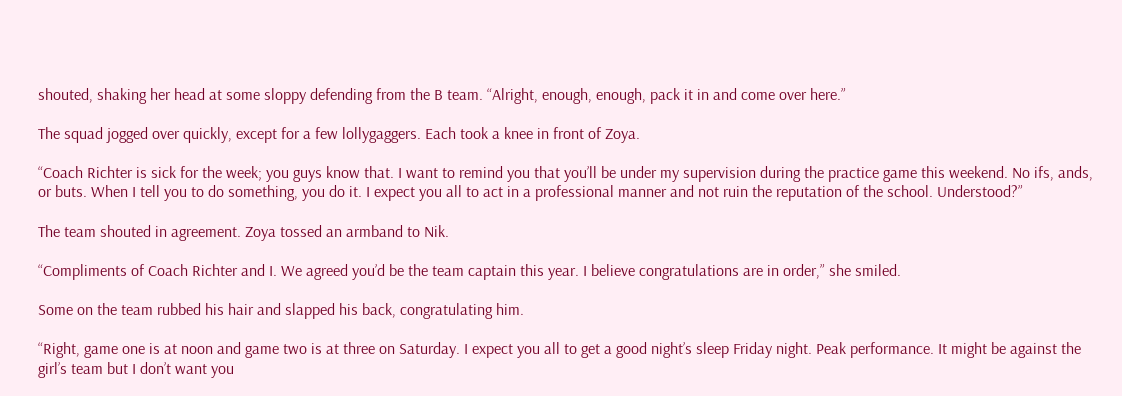shouted, shaking her head at some sloppy defending from the B team. “Alright, enough, enough, pack it in and come over here.”

The squad jogged over quickly, except for a few lollygaggers. Each took a knee in front of Zoya.

“Coach Richter is sick for the week; you guys know that. I want to remind you that you’ll be under my supervision during the practice game this weekend. No ifs, ands, or buts. When I tell you to do something, you do it. I expect you all to act in a professional manner and not ruin the reputation of the school. Understood?”

The team shouted in agreement. Zoya tossed an armband to Nik.

“Compliments of Coach Richter and I. We agreed you’d be the team captain this year. I believe congratulations are in order,” she smiled.

Some on the team rubbed his hair and slapped his back, congratulating him.

“Right, game one is at noon and game two is at three on Saturday. I expect you all to get a good night’s sleep Friday night. Peak performance. It might be against the girl’s team but I don’t want you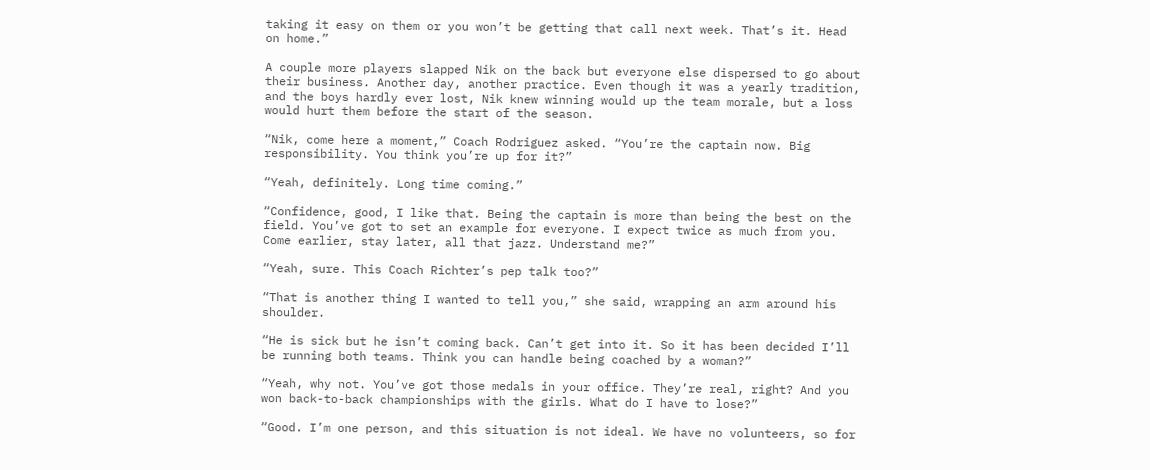taking it easy on them or you won’t be getting that call next week. That’s it. Head on home.”

A couple more players slapped Nik on the back but everyone else dispersed to go about their business. Another day, another practice. Even though it was a yearly tradition, and the boys hardly ever lost, Nik knew winning would up the team morale, but a loss would hurt them before the start of the season.

“Nik, come here a moment,” Coach Rodriguez asked. “You’re the captain now. Big responsibility. You think you’re up for it?”

“Yeah, definitely. Long time coming.”

“Confidence, good, I like that. Being the captain is more than being the best on the field. You’ve got to set an example for everyone. I expect twice as much from you. Come earlier, stay later, all that jazz. Understand me?”

“Yeah, sure. This Coach Richter’s pep talk too?”

“That is another thing I wanted to tell you,” she said, wrapping an arm around his shoulder.

“He is sick but he isn’t coming back. Can’t get into it. So it has been decided I’ll be running both teams. Think you can handle being coached by a woman?”

“Yeah, why not. You’ve got those medals in your office. They’re real, right? And you won back-to-back championships with the girls. What do I have to lose?”

“Good. I’m one person, and this situation is not ideal. We have no volunteers, so for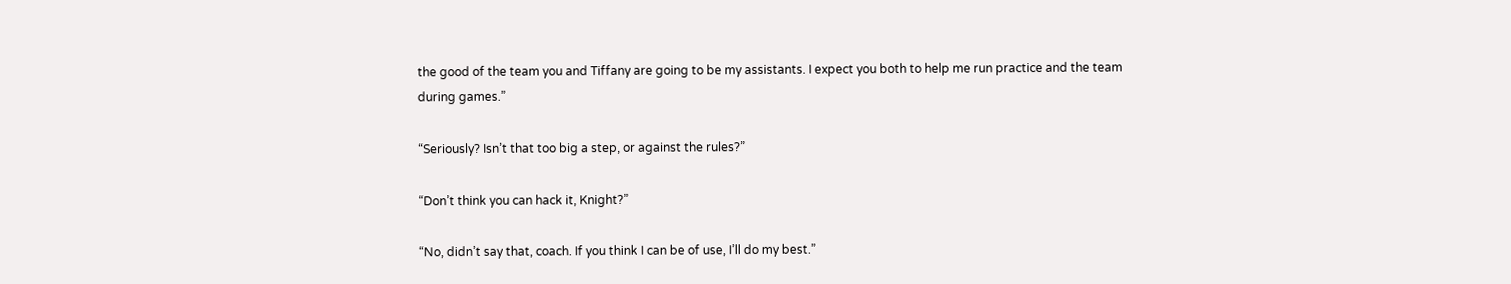the good of the team you and Tiffany are going to be my assistants. I expect you both to help me run practice and the team during games.”

“Seriously? Isn’t that too big a step, or against the rules?”

“Don’t think you can hack it, Knight?”

“No, didn’t say that, coach. If you think I can be of use, I’ll do my best.”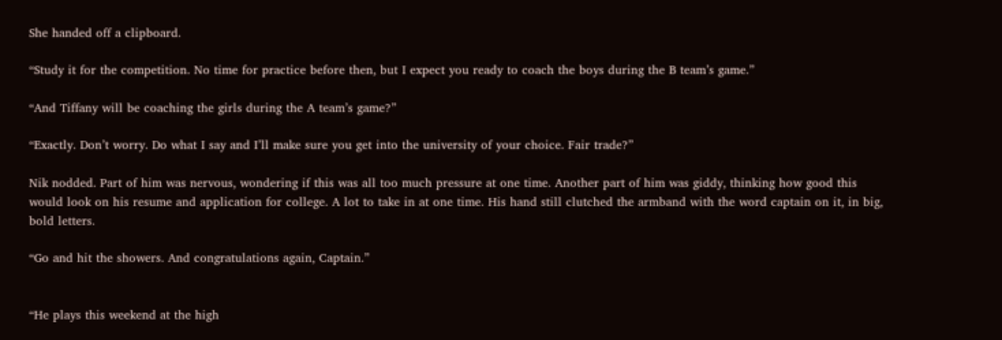She handed off a clipboard.

“Study it for the competition. No time for practice before then, but I expect you ready to coach the boys during the B team’s game.”

“And Tiffany will be coaching the girls during the A team’s game?”

“Exactly. Don’t worry. Do what I say and I’ll make sure you get into the university of your choice. Fair trade?”

Nik nodded. Part of him was nervous, wondering if this was all too much pressure at one time. Another part of him was giddy, thinking how good this would look on his resume and application for college. A lot to take in at one time. His hand still clutched the armband with the word captain on it, in big, bold letters.

“Go and hit the showers. And congratulations again, Captain.”


“He plays this weekend at the high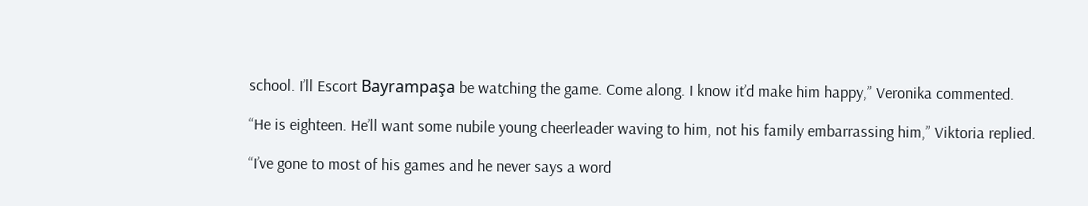school. I’ll Escort Bayrampaşa be watching the game. Come along. I know it’d make him happy,” Veronika commented.

“He is eighteen. He’ll want some nubile young cheerleader waving to him, not his family embarrassing him,” Viktoria replied.

“I’ve gone to most of his games and he never says a word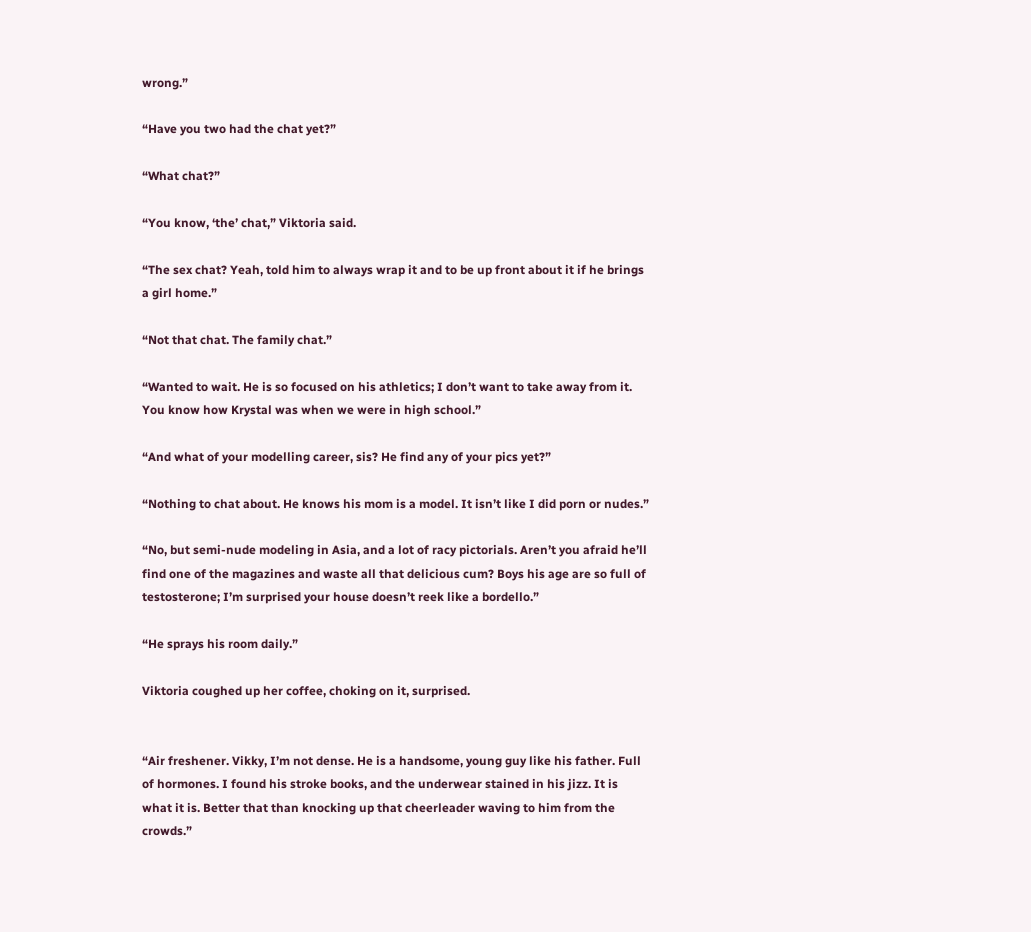wrong.”

“Have you two had the chat yet?”

“What chat?”

“You know, ‘the’ chat,” Viktoria said.

“The sex chat? Yeah, told him to always wrap it and to be up front about it if he brings a girl home.”

“Not that chat. The family chat.”

“Wanted to wait. He is so focused on his athletics; I don’t want to take away from it. You know how Krystal was when we were in high school.”

“And what of your modelling career, sis? He find any of your pics yet?”

“Nothing to chat about. He knows his mom is a model. It isn’t like I did porn or nudes.”

“No, but semi-nude modeling in Asia, and a lot of racy pictorials. Aren’t you afraid he’ll find one of the magazines and waste all that delicious cum? Boys his age are so full of testosterone; I’m surprised your house doesn’t reek like a bordello.”

“He sprays his room daily.”

Viktoria coughed up her coffee, choking on it, surprised.


“Air freshener. Vikky, I’m not dense. He is a handsome, young guy like his father. Full of hormones. I found his stroke books, and the underwear stained in his jizz. It is what it is. Better that than knocking up that cheerleader waving to him from the crowds.”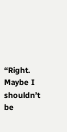“Right. Maybe I shouldn’t be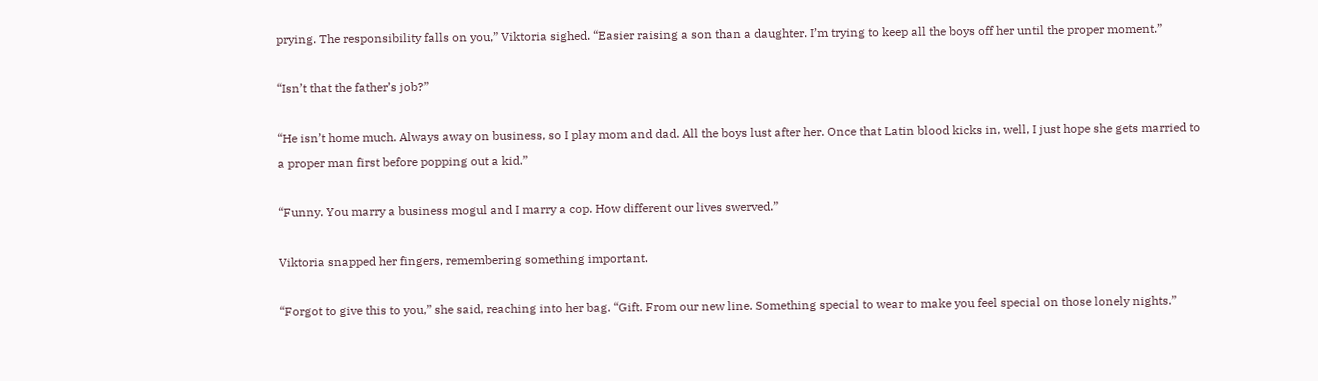prying. The responsibility falls on you,” Viktoria sighed. “Easier raising a son than a daughter. I’m trying to keep all the boys off her until the proper moment.”

“Isn’t that the father’s job?”

“He isn’t home much. Always away on business, so I play mom and dad. All the boys lust after her. Once that Latin blood kicks in, well, I just hope she gets married to a proper man first before popping out a kid.”

“Funny. You marry a business mogul and I marry a cop. How different our lives swerved.”

Viktoria snapped her fingers, remembering something important.

“Forgot to give this to you,” she said, reaching into her bag. “Gift. From our new line. Something special to wear to make you feel special on those lonely nights.”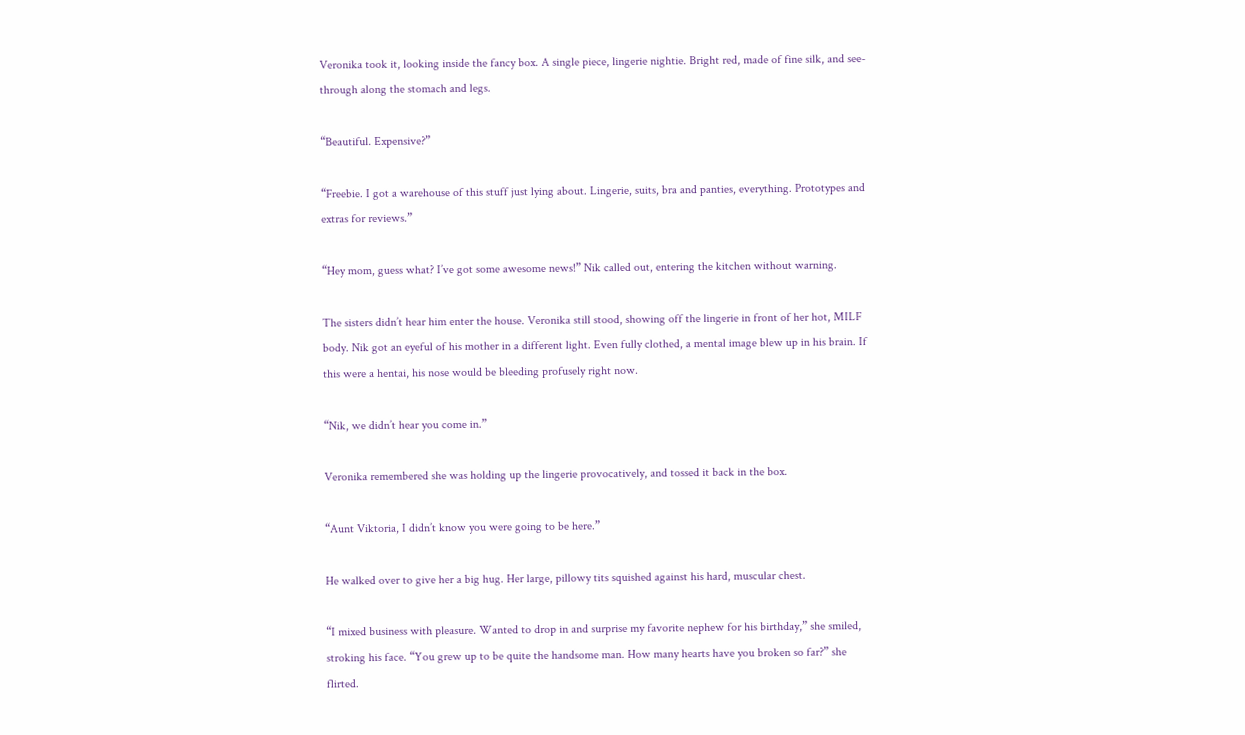Veronika took it, looking inside the fancy box. A single piece, lingerie nightie. Bright red, made of fine silk, and see-through along the stomach and legs.

“Beautiful. Expensive?”

“Freebie. I got a warehouse of this stuff just lying about. Lingerie, suits, bra and panties, everything. Prototypes and extras for reviews.”

“Hey mom, guess what? I’ve got some awesome news!” Nik called out, entering the kitchen without warning.

The sisters didn’t hear him enter the house. Veronika still stood, showing off the lingerie in front of her hot, MILF body. Nik got an eyeful of his mother in a different light. Even fully clothed, a mental image blew up in his brain. If this were a hentai, his nose would be bleeding profusely right now.

“Nik, we didn’t hear you come in.”

Veronika remembered she was holding up the lingerie provocatively, and tossed it back in the box.

“Aunt Viktoria, I didn’t know you were going to be here.”

He walked over to give her a big hug. Her large, pillowy tits squished against his hard, muscular chest.

“I mixed business with pleasure. Wanted to drop in and surprise my favorite nephew for his birthday,” she smiled, stroking his face. “You grew up to be quite the handsome man. How many hearts have you broken so far?” she flirted.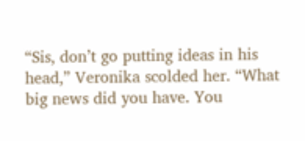“Sis, don’t go putting ideas in his head,” Veronika scolded her. “What big news did you have. You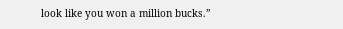look like you won a million bucks.”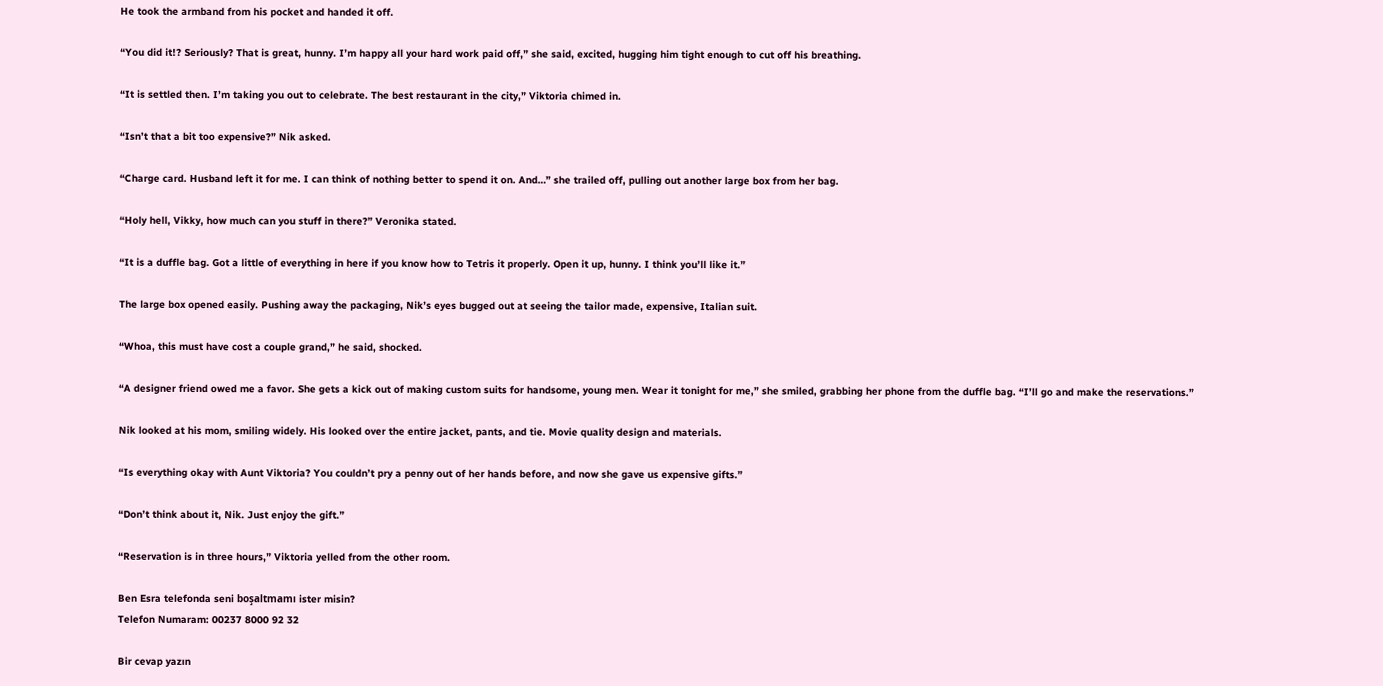He took the armband from his pocket and handed it off.

“You did it!? Seriously? That is great, hunny. I’m happy all your hard work paid off,” she said, excited, hugging him tight enough to cut off his breathing.

“It is settled then. I’m taking you out to celebrate. The best restaurant in the city,” Viktoria chimed in.

“Isn’t that a bit too expensive?” Nik asked.

“Charge card. Husband left it for me. I can think of nothing better to spend it on. And…” she trailed off, pulling out another large box from her bag.

“Holy hell, Vikky, how much can you stuff in there?” Veronika stated.

“It is a duffle bag. Got a little of everything in here if you know how to Tetris it properly. Open it up, hunny. I think you’ll like it.”

The large box opened easily. Pushing away the packaging, Nik’s eyes bugged out at seeing the tailor made, expensive, Italian suit.

“Whoa, this must have cost a couple grand,” he said, shocked.

“A designer friend owed me a favor. She gets a kick out of making custom suits for handsome, young men. Wear it tonight for me,” she smiled, grabbing her phone from the duffle bag. “I’ll go and make the reservations.”

Nik looked at his mom, smiling widely. His looked over the entire jacket, pants, and tie. Movie quality design and materials.

“Is everything okay with Aunt Viktoria? You couldn’t pry a penny out of her hands before, and now she gave us expensive gifts.”

“Don’t think about it, Nik. Just enjoy the gift.”

“Reservation is in three hours,” Viktoria yelled from the other room.

Ben Esra telefonda seni boşaltmamı ister misin?
Telefon Numaram: 00237 8000 92 32

Bir cevap yazın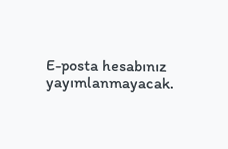E-posta hesabınız yayımlanmayacak.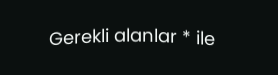Gerekli alanlar * ile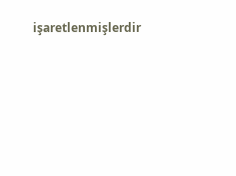işaretlenmişlerdir